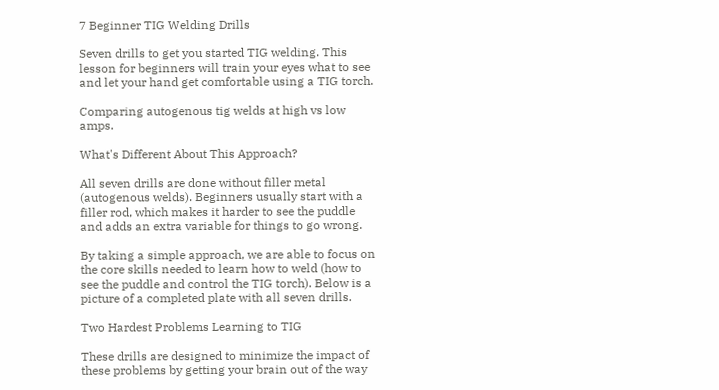7 Beginner TIG Welding Drills

Seven drills to get you started TIG welding. This lesson for beginners will train your eyes what to see and let your hand get comfortable using a TIG torch.

Comparing autogenous tig welds at high vs low amps.

What's Different About This Approach?

All seven drills are done without filler metal (autogenous welds). Beginners usually start with a filler rod, which makes it harder to see the puddle and adds an extra variable for things to go wrong.

By taking a simple approach, we are able to focus on the core skills needed to learn how to weld (how to see the puddle and control the TIG torch). Below is a picture of a completed plate with all seven drills.

Two Hardest Problems Learning to TIG

These drills are designed to minimize the impact of these problems by getting your brain out of the way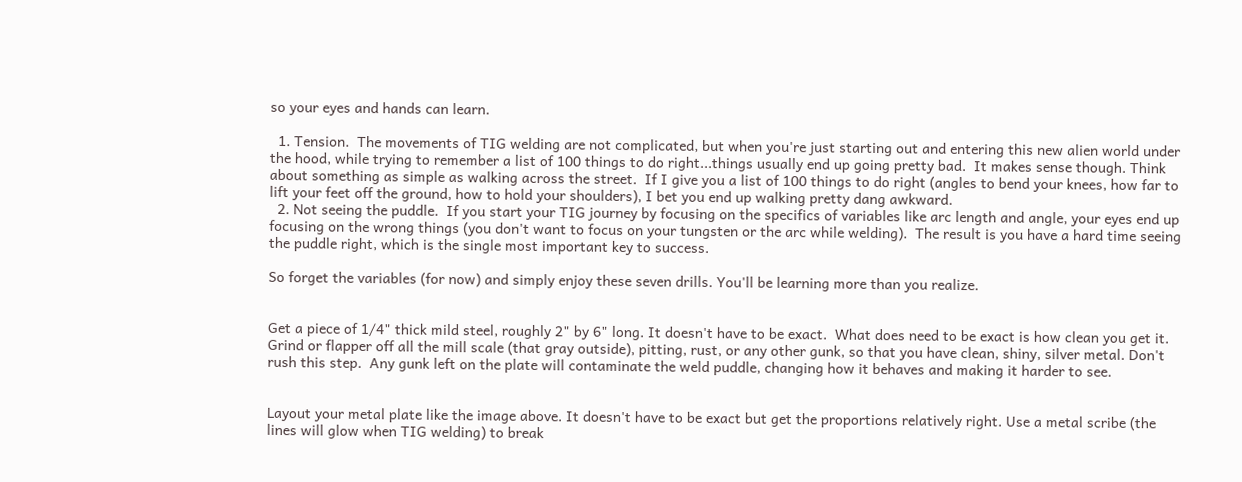so your eyes and hands can learn.

  1. Tension.  The movements of TIG welding are not complicated, but when you're just starting out and entering this new alien world under the hood, while trying to remember a list of 100 things to do right...things usually end up going pretty bad.  It makes sense though. Think about something as simple as walking across the street.  If I give you a list of 100 things to do right (angles to bend your knees, how far to lift your feet off the ground, how to hold your shoulders), I bet you end up walking pretty dang awkward.
  2. Not seeing the puddle.  If you start your TIG journey by focusing on the specifics of variables like arc length and angle, your eyes end up focusing on the wrong things (you don't want to focus on your tungsten or the arc while welding).  The result is you have a hard time seeing the puddle right, which is the single most important key to success.

So forget the variables (for now) and simply enjoy these seven drills. You'll be learning more than you realize.


Get a piece of 1/4" thick mild steel, roughly 2" by 6" long. It doesn't have to be exact.  What does need to be exact is how clean you get it.  Grind or flapper off all the mill scale (that gray outside), pitting, rust, or any other gunk, so that you have clean, shiny, silver metal. Don't rush this step.  Any gunk left on the plate will contaminate the weld puddle, changing how it behaves and making it harder to see.


Layout your metal plate like the image above. It doesn't have to be exact but get the proportions relatively right. Use a metal scribe (the lines will glow when TIG welding) to break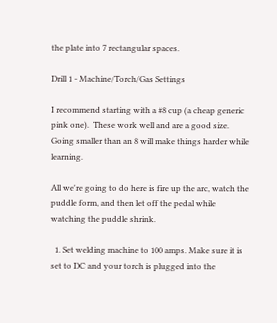the plate into 7 rectangular spaces.

Drill 1 - Machine/Torch/Gas Settings

I recommend starting with a #8 cup (a cheap generic pink one).  These work well and are a good size.  Going smaller than an 8 will make things harder while learning.

All we're going to do here is fire up the arc, watch the puddle form, and then let off the pedal while watching the puddle shrink.

  1. Set welding machine to 100 amps. Make sure it is set to DC and your torch is plugged into the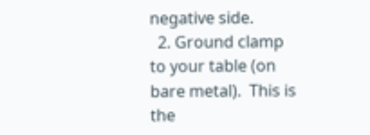negative side.
  2. Ground clamp to your table (on bare metal).  This is the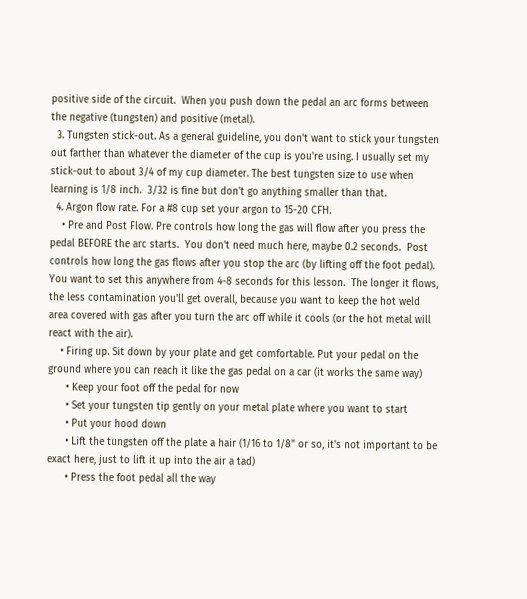positive side of the circuit.  When you push down the pedal an arc forms between the negative (tungsten) and positive (metal).
  3. Tungsten stick-out. As a general guideline, you don't want to stick your tungsten out farther than whatever the diameter of the cup is you're using. I usually set my stick-out to about 3/4 of my cup diameter. The best tungsten size to use when learning is 1/8 inch.  3/32 is fine but don't go anything smaller than that.
  4. Argon flow rate. For a #8 cup set your argon to 15-20 CFH.
    • Pre and Post Flow. Pre controls how long the gas will flow after you press the pedal BEFORE the arc starts.  You don't need much here, maybe 0.2 seconds.  Post controls how long the gas flows after you stop the arc (by lifting off the foot pedal). You want to set this anywhere from 4-8 seconds for this lesson.  The longer it flows, the less contamination you'll get overall, because you want to keep the hot weld area covered with gas after you turn the arc off while it cools (or the hot metal will react with the air).
    • Firing up. Sit down by your plate and get comfortable. Put your pedal on the ground where you can reach it like the gas pedal on a car (it works the same way)
      • Keep your foot off the pedal for now
      • Set your tungsten tip gently on your metal plate where you want to start
      • Put your hood down
      • Lift the tungsten off the plate a hair (1/16 to 1/8" or so, it's not important to be exact here, just to lift it up into the air a tad)
      • Press the foot pedal all the way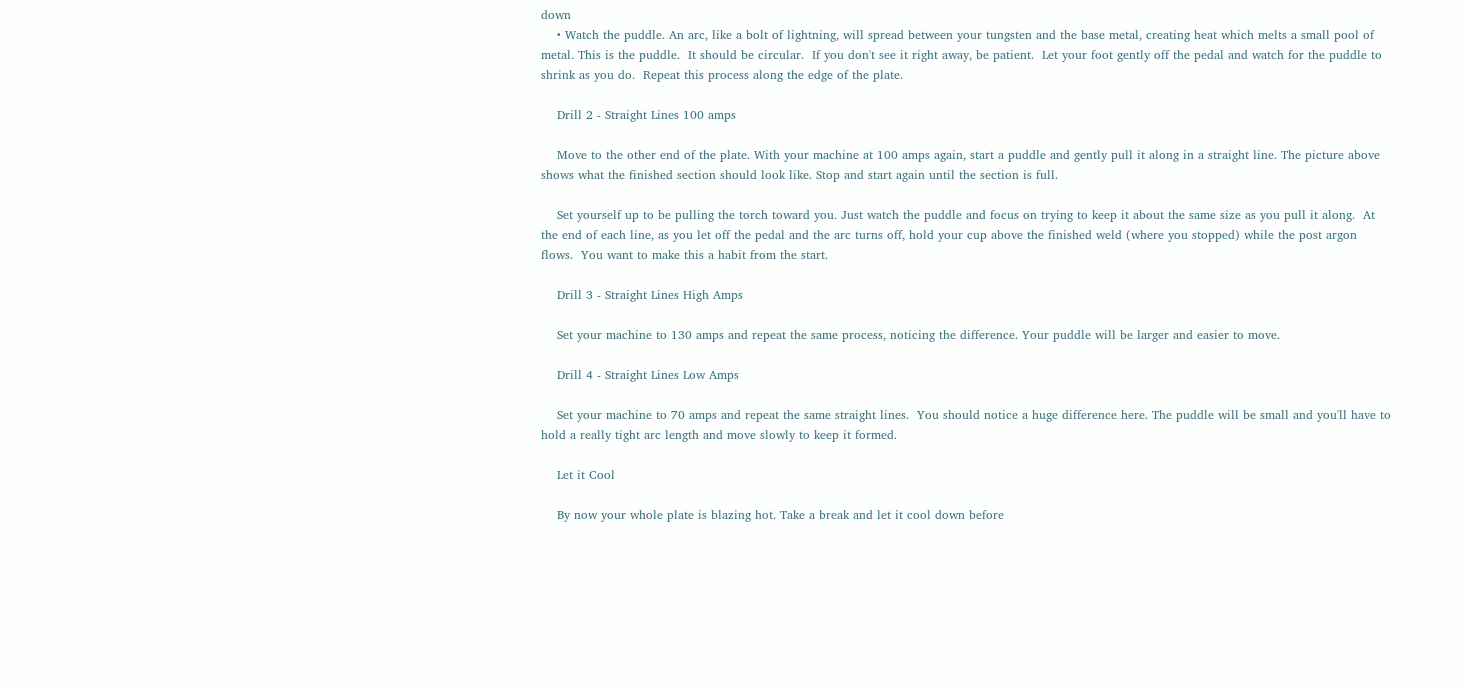down
    • Watch the puddle. An arc, like a bolt of lightning, will spread between your tungsten and the base metal, creating heat which melts a small pool of metal. This is the puddle.  It should be circular.  If you don't see it right away, be patient.  Let your foot gently off the pedal and watch for the puddle to shrink as you do.  Repeat this process along the edge of the plate.

    Drill 2 - Straight Lines 100 amps

    Move to the other end of the plate. With your machine at 100 amps again, start a puddle and gently pull it along in a straight line. The picture above shows what the finished section should look like. Stop and start again until the section is full.

    Set yourself up to be pulling the torch toward you. Just watch the puddle and focus on trying to keep it about the same size as you pull it along.  At the end of each line, as you let off the pedal and the arc turns off, hold your cup above the finished weld (where you stopped) while the post argon flows.  You want to make this a habit from the start.

    Drill 3 - Straight Lines High Amps

    Set your machine to 130 amps and repeat the same process, noticing the difference. Your puddle will be larger and easier to move.

    Drill 4 - Straight Lines Low Amps

    Set your machine to 70 amps and repeat the same straight lines.  You should notice a huge difference here. The puddle will be small and you'll have to hold a really tight arc length and move slowly to keep it formed.

    Let it Cool

    By now your whole plate is blazing hot. Take a break and let it cool down before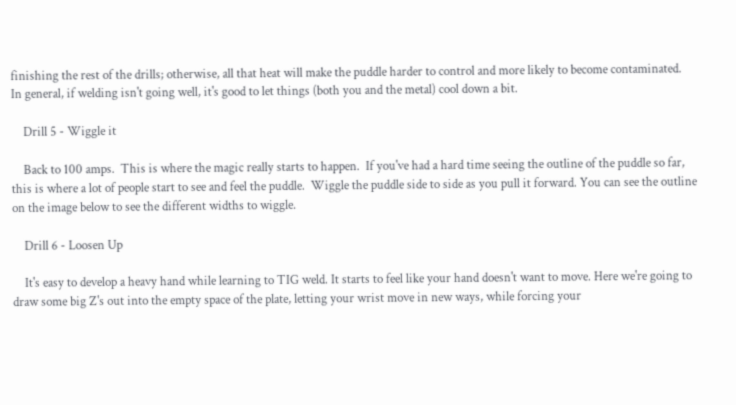finishing the rest of the drills; otherwise, all that heat will make the puddle harder to control and more likely to become contaminated.  In general, if welding isn't going well, it's good to let things (both you and the metal) cool down a bit.

    Drill 5 - Wiggle it

    Back to 100 amps.  This is where the magic really starts to happen.  If you've had a hard time seeing the outline of the puddle so far, this is where a lot of people start to see and feel the puddle.  Wiggle the puddle side to side as you pull it forward. You can see the outline on the image below to see the different widths to wiggle.

    Drill 6 - Loosen Up

    It's easy to develop a heavy hand while learning to TIG weld. It starts to feel like your hand doesn't want to move. Here we're going to draw some big Z's out into the empty space of the plate, letting your wrist move in new ways, while forcing your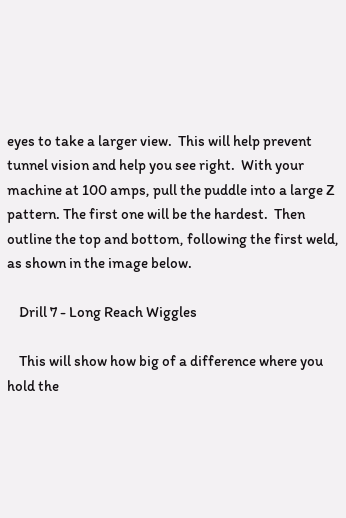eyes to take a larger view.  This will help prevent tunnel vision and help you see right.  With your machine at 100 amps, pull the puddle into a large Z pattern. The first one will be the hardest.  Then outline the top and bottom, following the first weld, as shown in the image below.

    Drill 7 - Long Reach Wiggles

    This will show how big of a difference where you hold the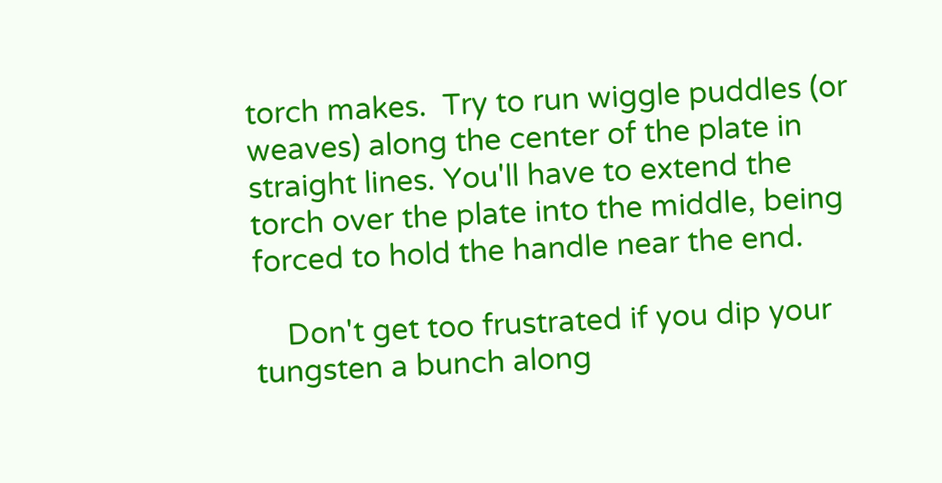torch makes.  Try to run wiggle puddles (or weaves) along the center of the plate in straight lines. You'll have to extend the torch over the plate into the middle, being forced to hold the handle near the end.

    Don't get too frustrated if you dip your tungsten a bunch along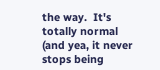the way.  It's totally normal (and yea, it never stops being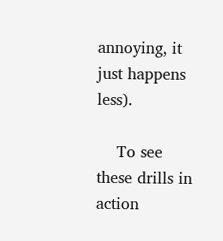annoying, it just happens less).

    To see these drills in action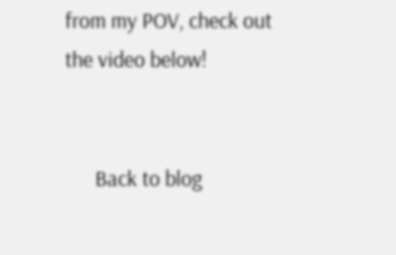from my POV, check out the video below!


      Back to blog